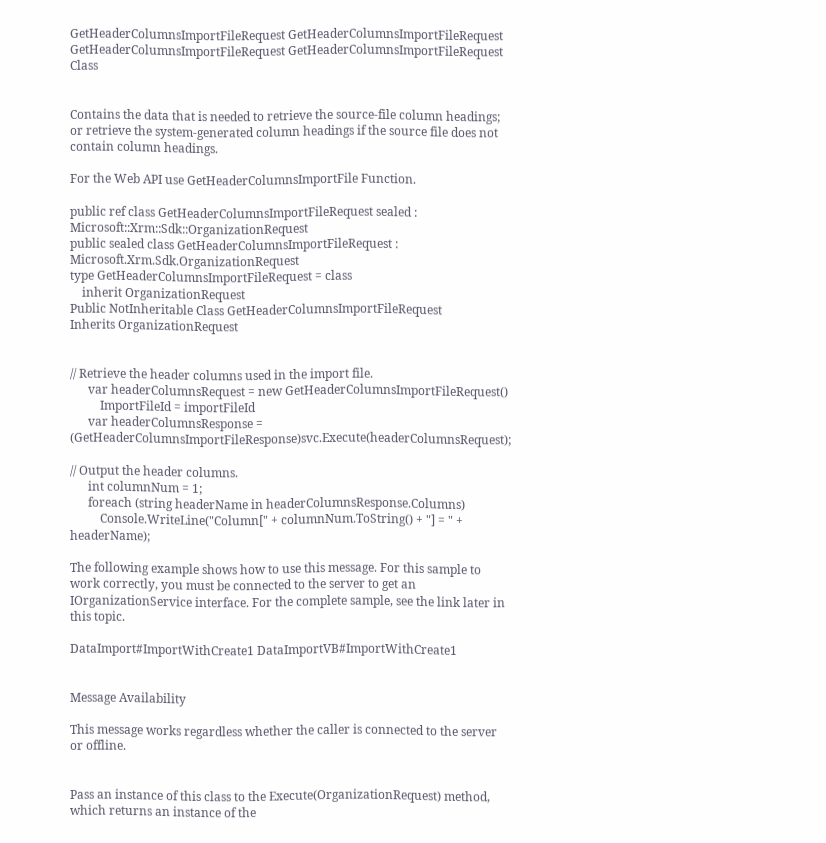GetHeaderColumnsImportFileRequest GetHeaderColumnsImportFileRequest GetHeaderColumnsImportFileRequest GetHeaderColumnsImportFileRequest Class


Contains the data that is needed to retrieve the source-file column headings; or retrieve the system-generated column headings if the source file does not contain column headings.

For the Web API use GetHeaderColumnsImportFile Function.

public ref class GetHeaderColumnsImportFileRequest sealed : Microsoft::Xrm::Sdk::OrganizationRequest
public sealed class GetHeaderColumnsImportFileRequest : Microsoft.Xrm.Sdk.OrganizationRequest
type GetHeaderColumnsImportFileRequest = class
    inherit OrganizationRequest
Public NotInheritable Class GetHeaderColumnsImportFileRequest
Inherits OrganizationRequest


// Retrieve the header columns used in the import file.
      var headerColumnsRequest = new GetHeaderColumnsImportFileRequest()
          ImportFileId = importFileId
      var headerColumnsResponse = (GetHeaderColumnsImportFileResponse)svc.Execute(headerColumnsRequest);

// Output the header columns.
      int columnNum = 1;
      foreach (string headerName in headerColumnsResponse.Columns)
          Console.WriteLine("Column[" + columnNum.ToString() + "] = " + headerName);

The following example shows how to use this message. For this sample to work correctly, you must be connected to the server to get an IOrganizationService interface. For the complete sample, see the link later in this topic.

DataImport#ImportWithCreate1 DataImportVB#ImportWithCreate1


Message Availability

This message works regardless whether the caller is connected to the server or offline.


Pass an instance of this class to the Execute(OrganizationRequest) method, which returns an instance of the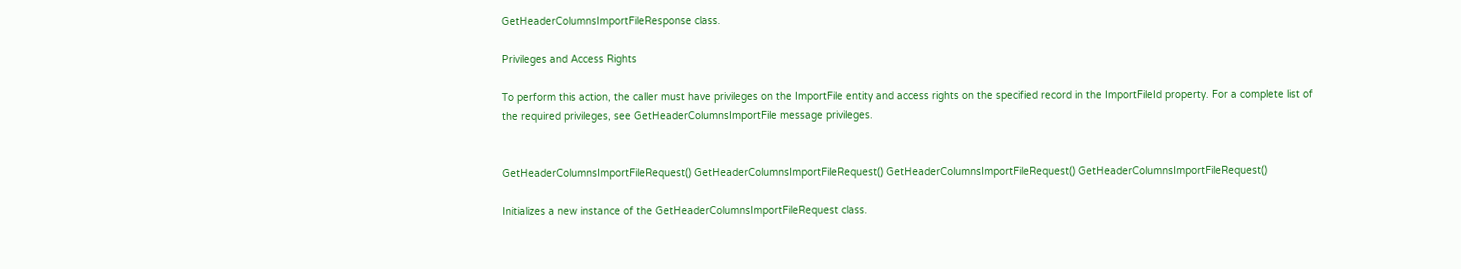GetHeaderColumnsImportFileResponse class.

Privileges and Access Rights

To perform this action, the caller must have privileges on the ImportFile entity and access rights on the specified record in the ImportFileId property. For a complete list of the required privileges, see GetHeaderColumnsImportFile message privileges.


GetHeaderColumnsImportFileRequest() GetHeaderColumnsImportFileRequest() GetHeaderColumnsImportFileRequest() GetHeaderColumnsImportFileRequest()

Initializes a new instance of the GetHeaderColumnsImportFileRequest class.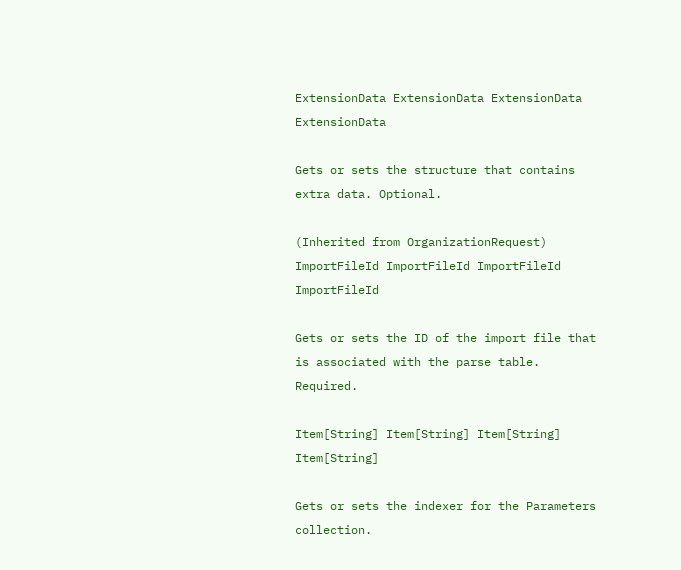ExtensionData ExtensionData ExtensionData ExtensionData

Gets or sets the structure that contains extra data. Optional.

(Inherited from OrganizationRequest)
ImportFileId ImportFileId ImportFileId ImportFileId

Gets or sets the ID of the import file that is associated with the parse table. Required.

Item[String] Item[String] Item[String] Item[String]

Gets or sets the indexer for the Parameters collection.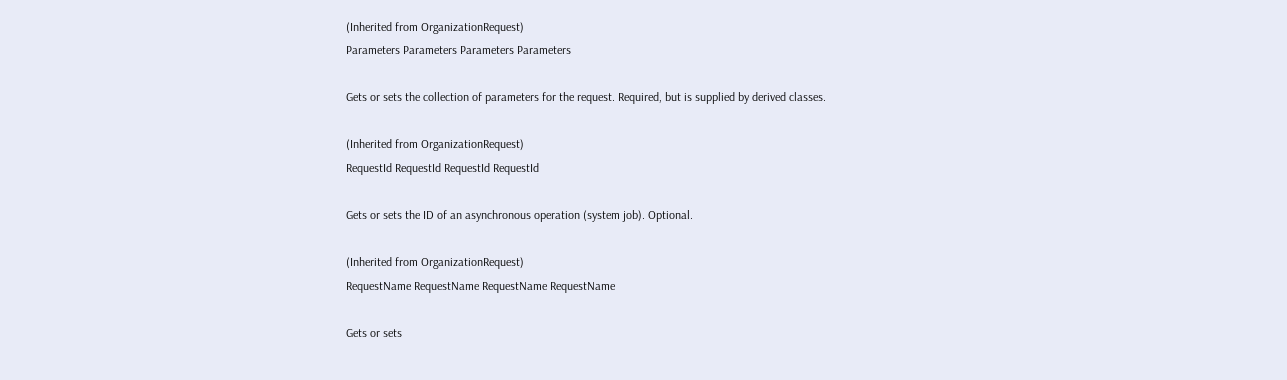(Inherited from OrganizationRequest)
Parameters Parameters Parameters Parameters

Gets or sets the collection of parameters for the request. Required, but is supplied by derived classes.

(Inherited from OrganizationRequest)
RequestId RequestId RequestId RequestId

Gets or sets the ID of an asynchronous operation (system job). Optional.

(Inherited from OrganizationRequest)
RequestName RequestName RequestName RequestName

Gets or sets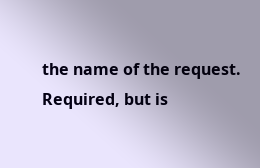the name of the request. Required, but is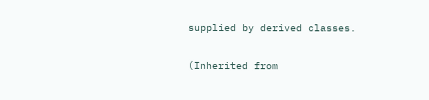supplied by derived classes.

(Inherited from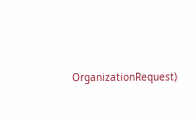OrganizationRequest)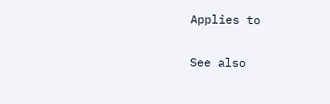Applies to

See also